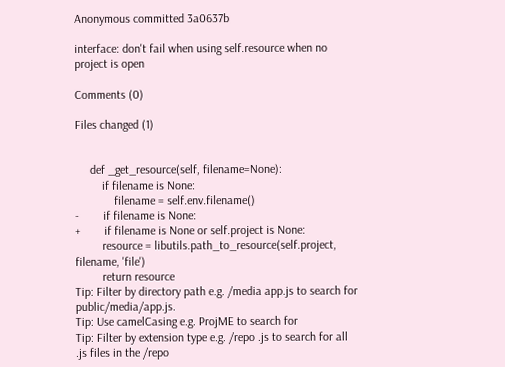Anonymous committed 3a0637b

interface: don't fail when using self.resource when no project is open

Comments (0)

Files changed (1)


     def _get_resource(self, filename=None):
         if filename is None:
             filename = self.env.filename()
-        if filename is None:
+        if filename is None or self.project is None:
         resource = libutils.path_to_resource(self.project, filename, 'file')
         return resource
Tip: Filter by directory path e.g. /media app.js to search for public/media/app.js.
Tip: Use camelCasing e.g. ProjME to search for
Tip: Filter by extension type e.g. /repo .js to search for all .js files in the /repo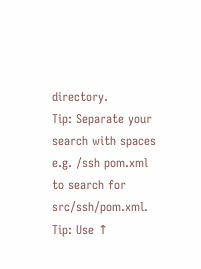directory.
Tip: Separate your search with spaces e.g. /ssh pom.xml to search for src/ssh/pom.xml.
Tip: Use ↑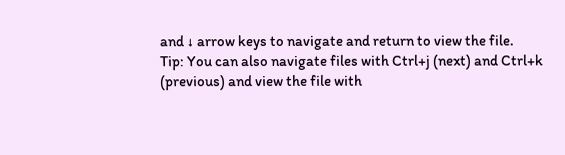and ↓ arrow keys to navigate and return to view the file.
Tip: You can also navigate files with Ctrl+j (next) and Ctrl+k (previous) and view the file with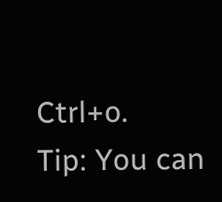Ctrl+o.
Tip: You can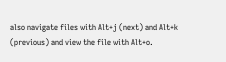also navigate files with Alt+j (next) and Alt+k (previous) and view the file with Alt+o.